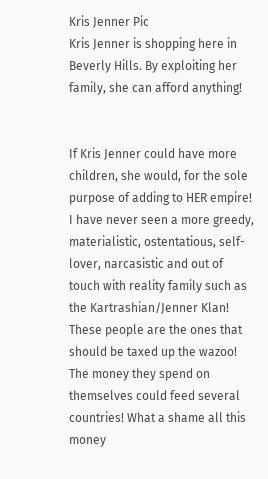Kris Jenner Pic
Kris Jenner is shopping here in Beverly Hills. By exploiting her family, she can afford anything!


If Kris Jenner could have more children, she would, for the sole purpose of adding to HER empire!
I have never seen a more greedy, materialistic, ostentatious, self-lover, narcasistic and out of touch with reality family such as the Kartrashian/Jenner Klan! These people are the ones that should be taxed up the wazoo! The money they spend on themselves could feed several countries! What a shame all this money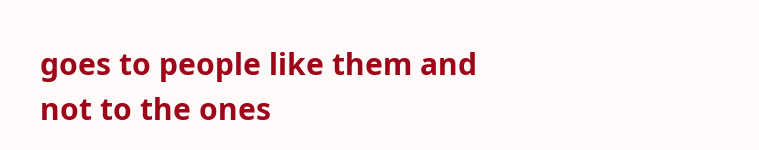goes to people like them and not to the ones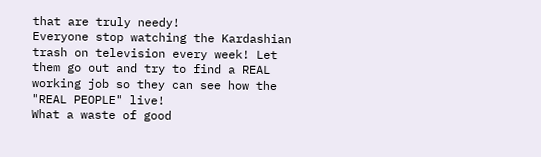that are truly needy!
Everyone stop watching the Kardashian trash on television every week! Let them go out and try to find a REAL working job so they can see how the "REAL PEOPLE" live!
What a waste of good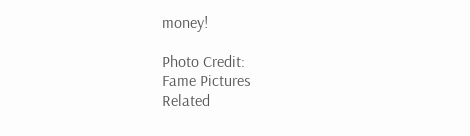money!

Photo Credit:
Fame Pictures
Related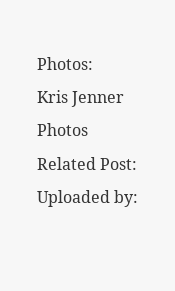Photos:
Kris Jenner Photos
Related Post:
Uploaded by: